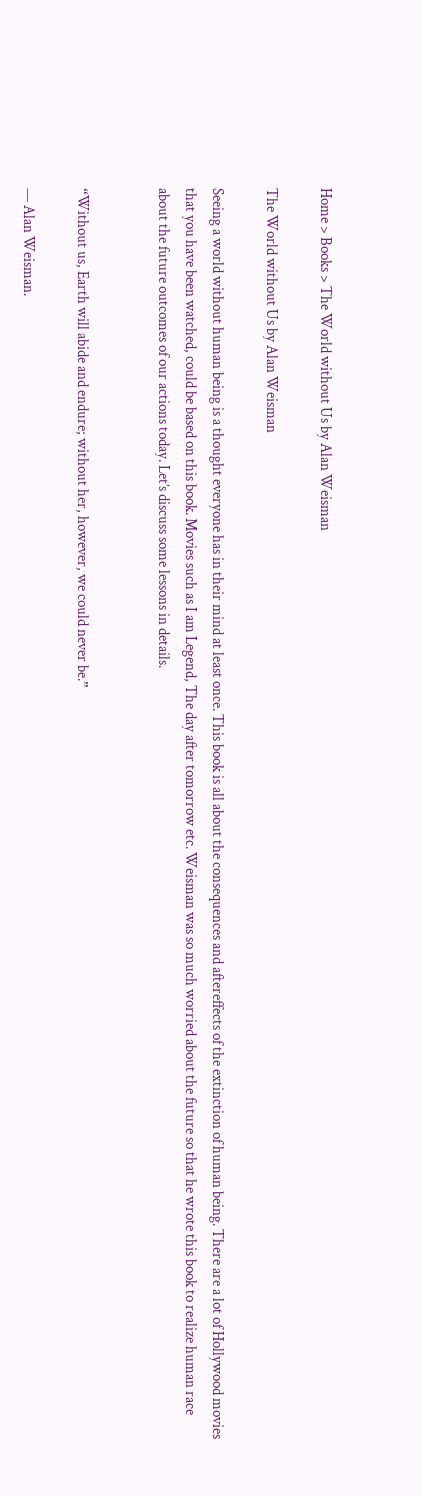Home > Books > The World without Us by Alan Weisman

The World without Us by Alan Weisman

Seeing a world without human being is a thought everyone has in their mind at least once. This book is all about the consequences and aftereffects of the extinction of human being. There are a lot of Hollywood movies that you have been watched, could be based on this book. Movies such as I am Legend, The day after tomorrow etc. Weisman was so much worried about the future so that he wrote this book to realize human race about the future outcomes of our actions today. Let’s discuss some lessons in details.


“Without us, Earth will abide and endure; without her, however, we could never be.”

— Alan Weisman.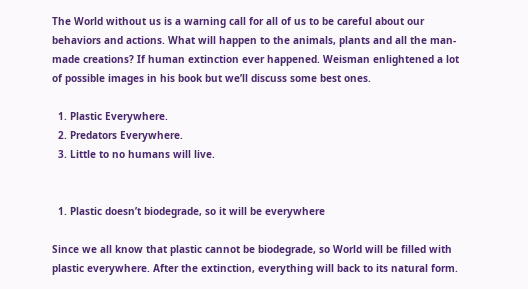The World without us is a warning call for all of us to be careful about our behaviors and actions. What will happen to the animals, plants and all the man-made creations? If human extinction ever happened. Weisman enlightened a lot of possible images in his book but we’ll discuss some best ones.

  1. Plastic Everywhere.
  2. Predators Everywhere.
  3. Little to no humans will live.


  1. Plastic doesn’t biodegrade, so it will be everywhere

Since we all know that plastic cannot be biodegrade, so World will be filled with plastic everywhere. After the extinction, everything will back to its natural form.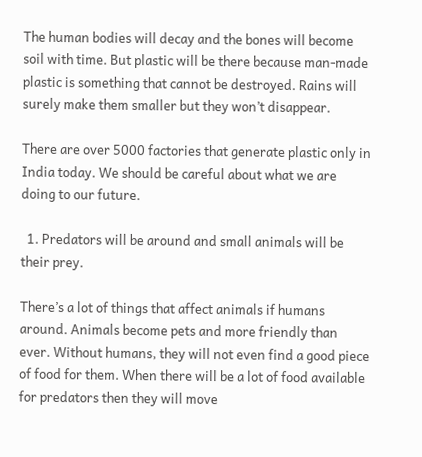The human bodies will decay and the bones will become soil with time. But plastic will be there because man-made plastic is something that cannot be destroyed. Rains will surely make them smaller but they won’t disappear.

There are over 5000 factories that generate plastic only in India today. We should be careful about what we are doing to our future.

  1. Predators will be around and small animals will be their prey.

There’s a lot of things that affect animals if humans around. Animals become pets and more friendly than ever. Without humans, they will not even find a good piece of food for them. When there will be a lot of food available for predators then they will move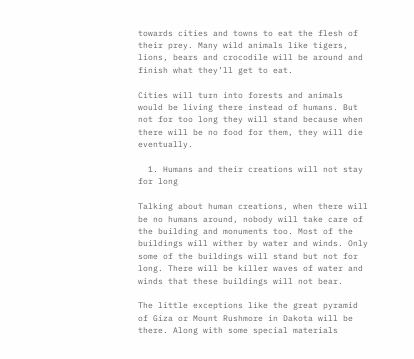towards cities and towns to eat the flesh of their prey. Many wild animals like tigers, lions, bears and crocodile will be around and finish what they’ll get to eat.

Cities will turn into forests and animals would be living there instead of humans. But not for too long they will stand because when there will be no food for them, they will die eventually.

  1. Humans and their creations will not stay for long

Talking about human creations, when there will be no humans around, nobody will take care of the building and monuments too. Most of the buildings will wither by water and winds. Only some of the buildings will stand but not for long. There will be killer waves of water and winds that these buildings will not bear.

The little exceptions like the great pyramid of Giza or Mount Rushmore in Dakota will be there. Along with some special materials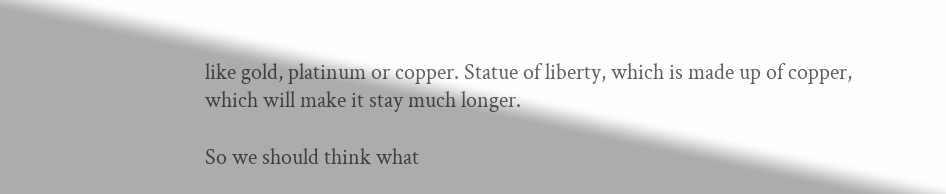like gold, platinum or copper. Statue of liberty, which is made up of copper, which will make it stay much longer.

So we should think what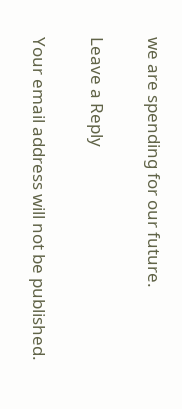we are spending for our future.

Leave a Reply

Your email address will not be published.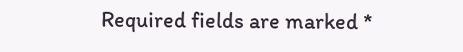Required fields are marked *